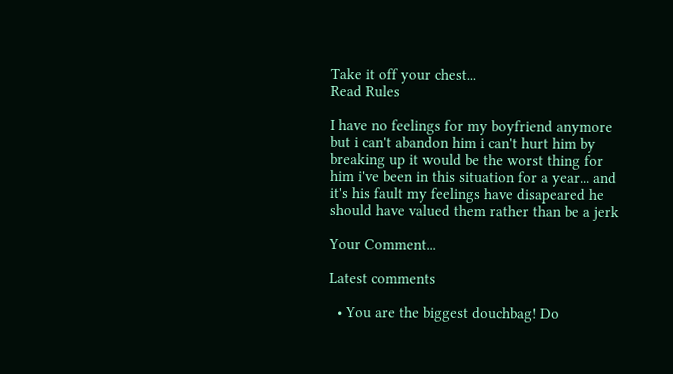Take it off your chest...
Read Rules

I have no feelings for my boyfriend anymore but i can't abandon him i can't hurt him by breaking up it would be the worst thing for him i've been in this situation for a year... and it's his fault my feelings have disapeared he should have valued them rather than be a jerk

Your Comment...

Latest comments

  • You are the biggest douchbag! Do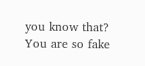you know that? You are so fake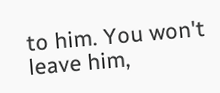to him. You won't leave him,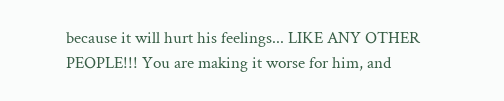because it will hurt his feelings... LIKE ANY OTHER PEOPLE!!! You are making it worse for him, and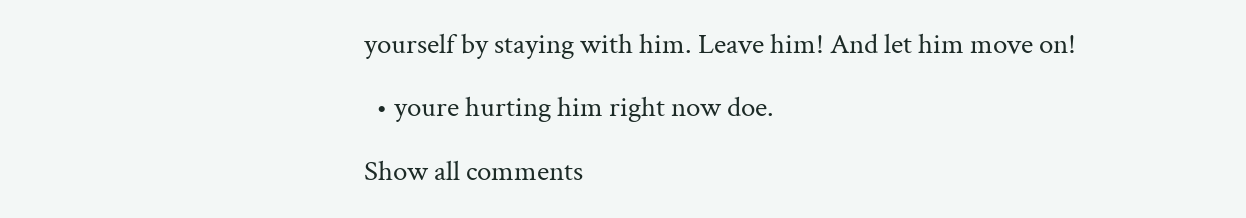yourself by staying with him. Leave him! And let him move on!

  • youre hurting him right now doe.

Show all comments